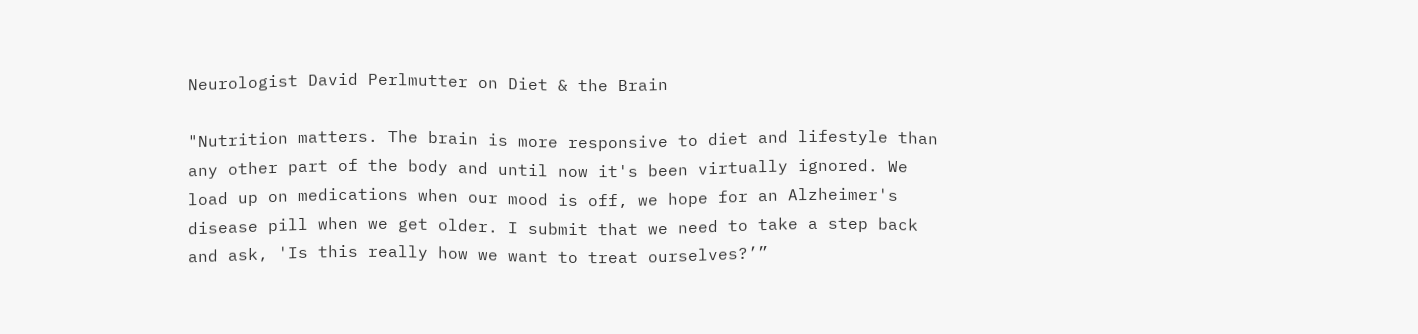Neurologist David Perlmutter on Diet & the Brain

"Nutrition matters. The brain is more responsive to diet and lifestyle than any other part of the body and until now it's been virtually ignored. We load up on medications when our mood is off, we hope for an Alzheimer's disease pill when we get older. I submit that we need to take a step back and ask, 'Is this really how we want to treat ourselves?’”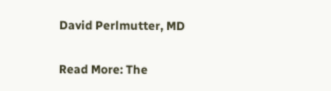David Perlmutter, MD

Read More: The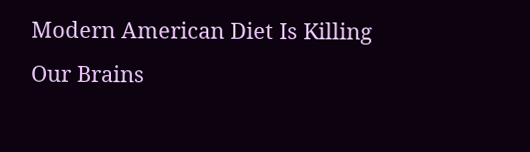Modern American Diet Is Killing Our Brains